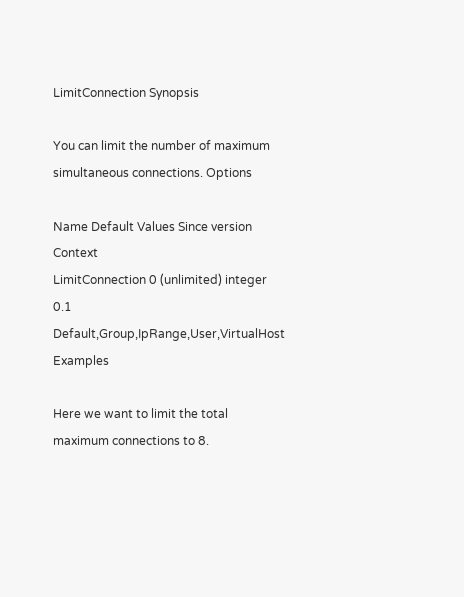LimitConnection Synopsis

You can limit the number of maximum simultaneous connections. Options

Name Default Values Since version Context
LimitConnection 0 (unlimited) integer 0.1 Default,Group,IpRange,User,VirtualHost Examples

Here we want to limit the total maximum connections to 8.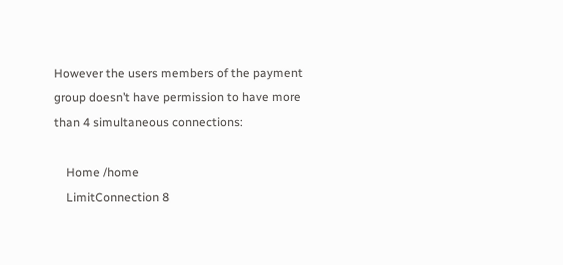However the users members of the payment group doesn’t have permission to have more than 4 simultaneous connections:

    Home /home
    LimitConnection 8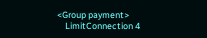<Group payment>
    LimitConnection 4